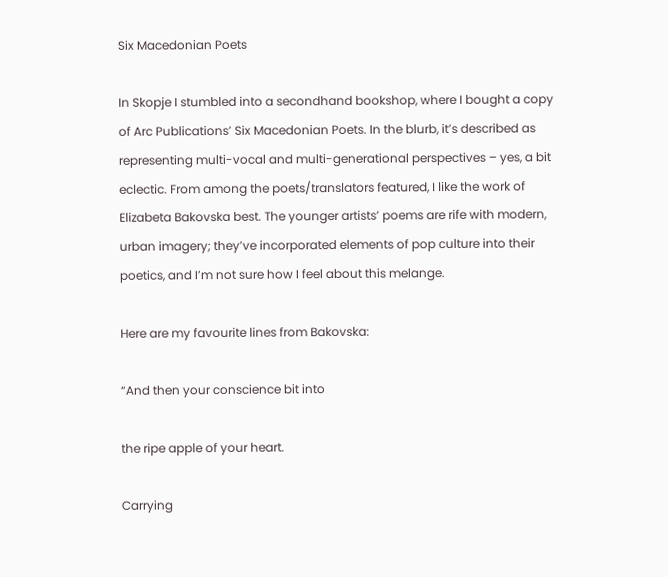Six Macedonian Poets

In Skopje I stumbled into a secondhand bookshop, where I bought a copy of Arc Publications’ Six Macedonian Poets. In the blurb, it’s described as representing multi-vocal and multi-generational perspectives – yes, a bit eclectic. From among the poets/translators featured, I like the work of Elizabeta Bakovska best. The younger artists’ poems are rife with modern, urban imagery; they’ve incorporated elements of pop culture into their poetics, and I’m not sure how I feel about this melange.

Here are my favourite lines from Bakovska:

“And then your conscience bit into

the ripe apple of your heart.

Carrying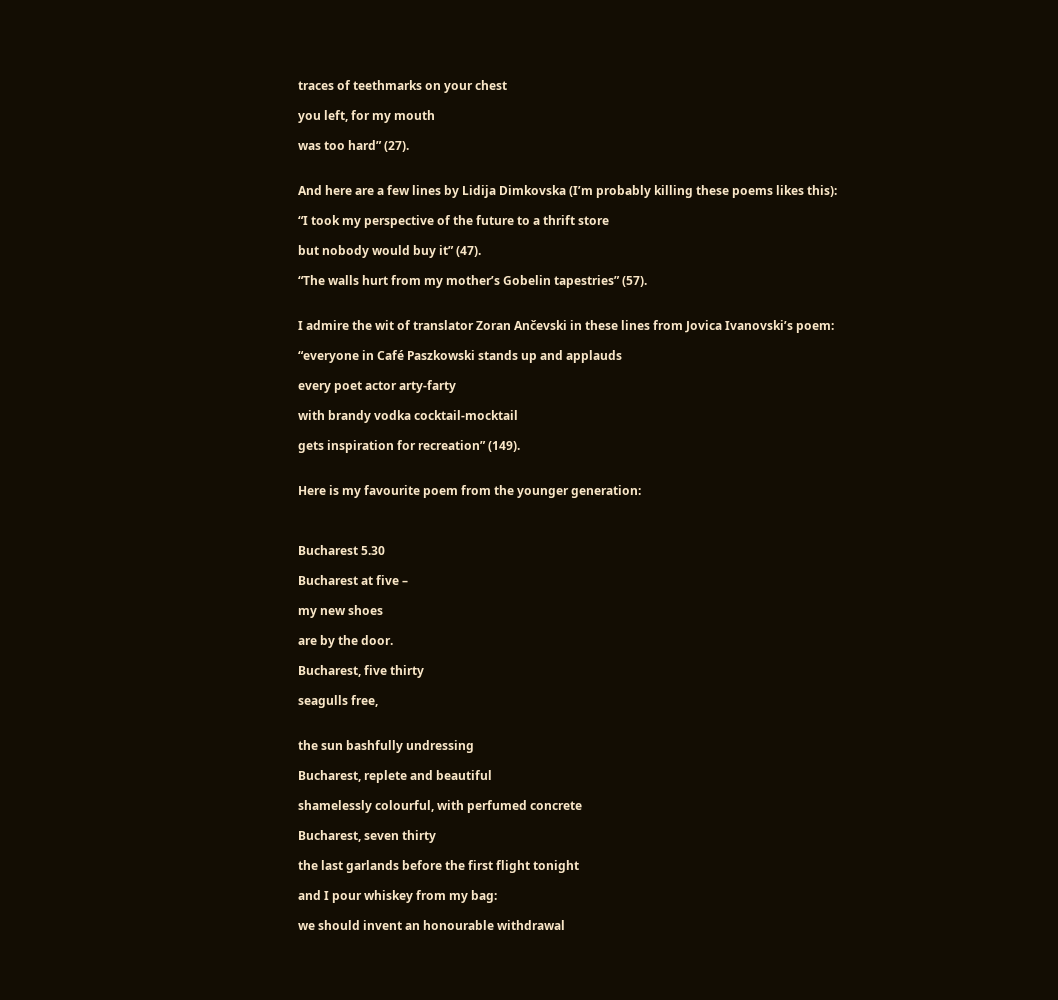traces of teethmarks on your chest

you left, for my mouth

was too hard” (27).


And here are a few lines by Lidija Dimkovska (I’m probably killing these poems likes this):

“I took my perspective of the future to a thrift store

but nobody would buy it” (47).

“The walls hurt from my mother’s Gobelin tapestries” (57).


I admire the wit of translator Zoran Ančevski in these lines from Jovica Ivanovski’s poem:

“everyone in Café Paszkowski stands up and applauds

every poet actor arty-farty

with brandy vodka cocktail-mocktail

gets inspiration for recreation” (149).


Here is my favourite poem from the younger generation:



Bucharest 5.30

Bucharest at five –

my new shoes

are by the door.

Bucharest, five thirty

seagulls free,


the sun bashfully undressing

Bucharest, replete and beautiful

shamelessly colourful, with perfumed concrete

Bucharest, seven thirty

the last garlands before the first flight tonight

and I pour whiskey from my bag:

we should invent an honourable withdrawal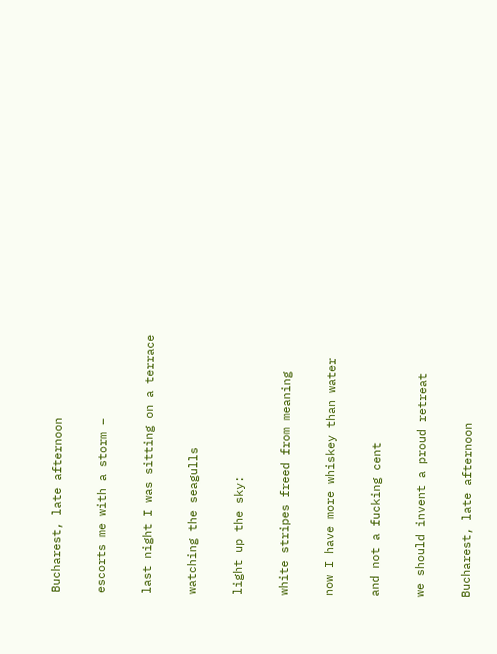Bucharest, late afternoon

escorts me with a storm –

last night I was sitting on a terrace

watching the seagulls

light up the sky:

white stripes freed from meaning

now I have more whiskey than water

and not a fucking cent

we should invent a proud retreat

Bucharest, late afternoon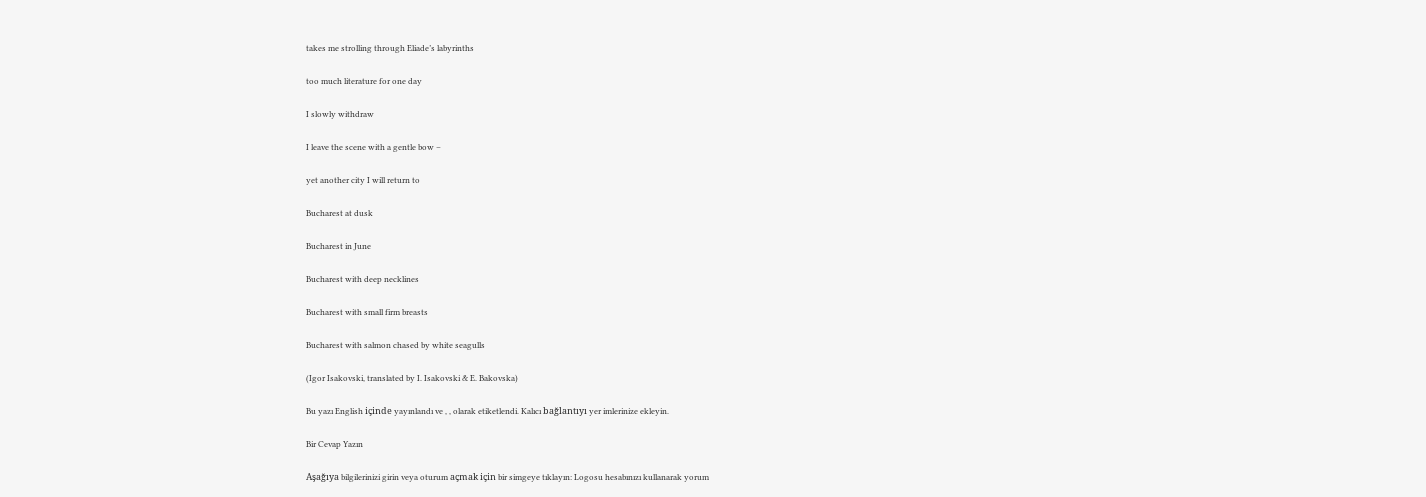takes me strolling through Eliade’s labyrinths

too much literature for one day

I slowly withdraw

I leave the scene with a gentle bow –

yet another city I will return to

Bucharest at dusk

Bucharest in June

Bucharest with deep necklines

Bucharest with small firm breasts

Bucharest with salmon chased by white seagulls

(Igor Isakovski, translated by I. Isakovski & E. Bakovska)

Bu yazı English içinde yayınlandı ve , , olarak etiketlendi. Kalıcı bağlantıyı yer imlerinize ekleyin.

Bir Cevap Yazın

Aşağıya bilgilerinizi girin veya oturum açmak için bir simgeye tıklayın: Logosu hesabınızı kullanarak yorum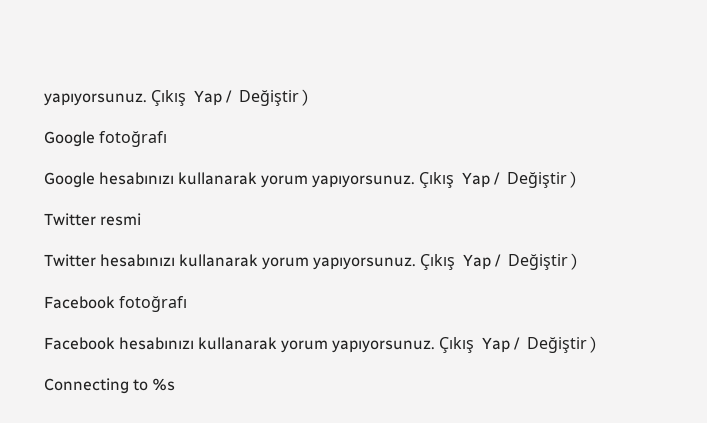yapıyorsunuz. Çıkış  Yap /  Değiştir )

Google fotoğrafı

Google hesabınızı kullanarak yorum yapıyorsunuz. Çıkış  Yap /  Değiştir )

Twitter resmi

Twitter hesabınızı kullanarak yorum yapıyorsunuz. Çıkış  Yap /  Değiştir )

Facebook fotoğrafı

Facebook hesabınızı kullanarak yorum yapıyorsunuz. Çıkış  Yap /  Değiştir )

Connecting to %s